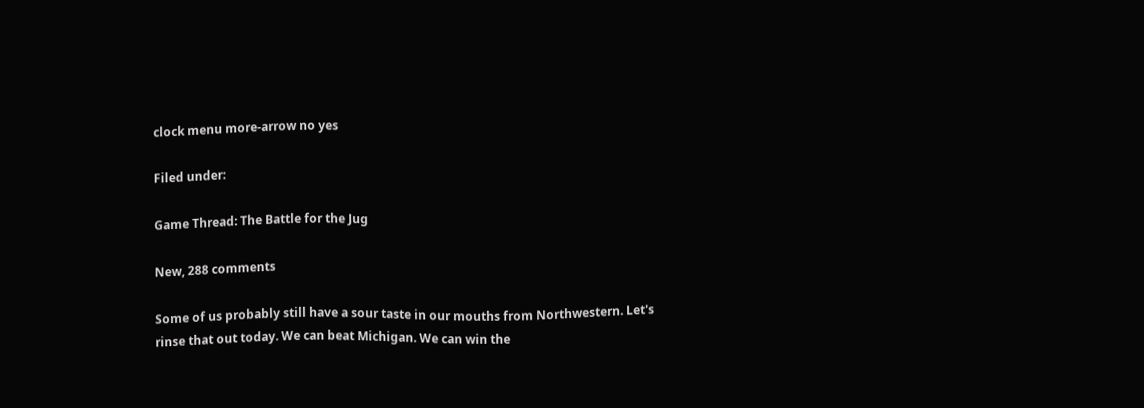clock menu more-arrow no yes

Filed under:

Game Thread: The Battle for the Jug

New, 288 comments

Some of us probably still have a sour taste in our mouths from Northwestern. Let's rinse that out today. We can beat Michigan. We can win the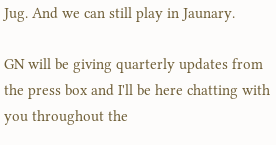Jug. And we can still play in Jaunary.

GN will be giving quarterly updates from the press box and I'll be here chatting with you throughout the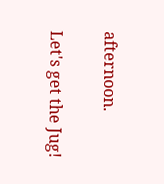afternoon.

Let's get the Jug!